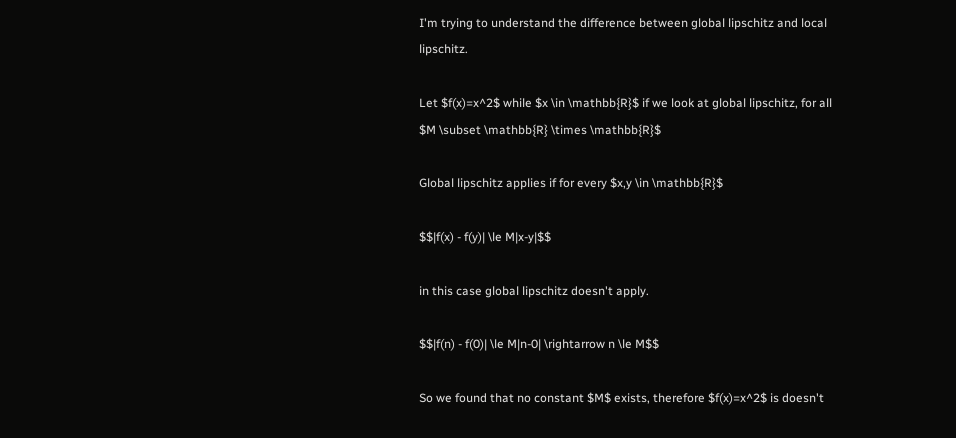I'm trying to understand the difference between global lipschitz and local lipschitz.

Let $f(x)=x^2$ while $x \in \mathbb{R}$ if we look at global lipschitz, for all $M \subset \mathbb{R} \times \mathbb{R}$

Global lipschitz applies if for every $x,y \in \mathbb{R}$

$$|f(x) - f(y)| \le M|x-y|$$

in this case global lipschitz doesn't apply.

$$|f(n) - f(0)| \le M|n-0| \rightarrow n \le M$$

So we found that no constant $M$ exists, therefore $f(x)=x^2$ is doesn't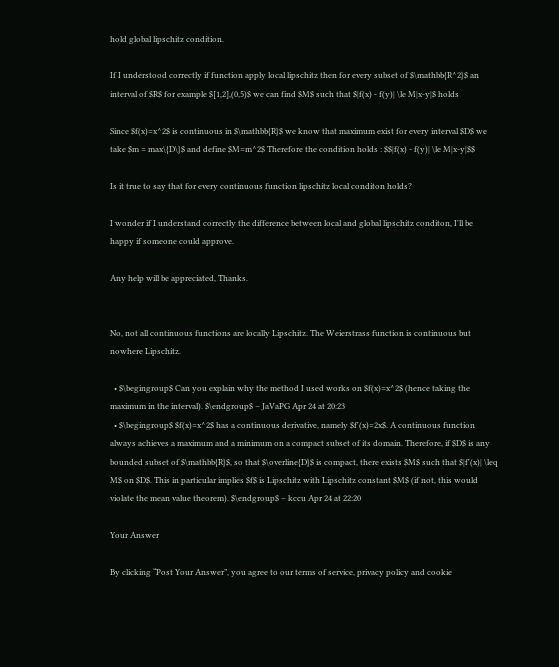hold global lipschitz condition.

If I understood correctly if function apply local lipschitz then for every subset of $\mathbb{R^2}$ an interval of $R$ for example $[1,2],(0,5)$ we can find $M$ such that $|f(x) - f(y)| \le M|x-y|$ holds

Since $f(x)=x^2$ is continuous in $\mathbb{R}$ we know that maximum exist for every interval $D$ we take $m = max\{D\}$ and define $M=m^2$ Therefore the condition holds : $$|f(x) - f(y)| \le M|x-y|$$

Is it true to say that for every continuous function lipschitz local conditon holds?

I wonder if I understand correctly the difference between local and global lipschitz conditon, I'll be happy if someone could approve.

Any help will be appreciated, Thanks.


No, not all continuous functions are locally Lipschitz. The Weierstrass function is continuous but nowhere Lipschitz.

  • $\begingroup$ Can you explain why the method I used works on $f(x)=x^2$ (hence taking the maximum in the interval). $\endgroup$ – JaVaPG Apr 24 at 20:23
  • $\begingroup$ $f(x)=x^2$ has a continuous derivative, namely $f'(x)=2x$. A continuous function always achieves a maximum and a minimum on a compact subset of its domain. Therefore, if $D$ is any bounded subset of $\mathbb{R}$, so that $\overline{D}$ is compact, there exists $M$ such that $|f'(x)| \leq M$ on $D$. This in particular implies $f$ is Lipschitz with Lipschitz constant $M$ (if not, this would violate the mean value theorem). $\endgroup$ – kccu Apr 24 at 22:20

Your Answer

By clicking “Post Your Answer”, you agree to our terms of service, privacy policy and cookie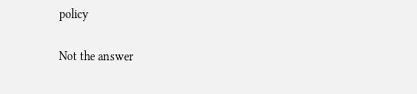policy

Not the answer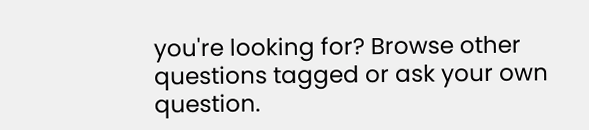you're looking for? Browse other questions tagged or ask your own question.